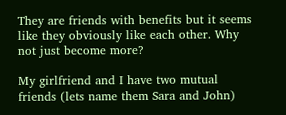They are friends with benefits but it seems like they obviously like each other. Why not just become more?

My girlfriend and I have two mutual friends (lets name them Sara and John)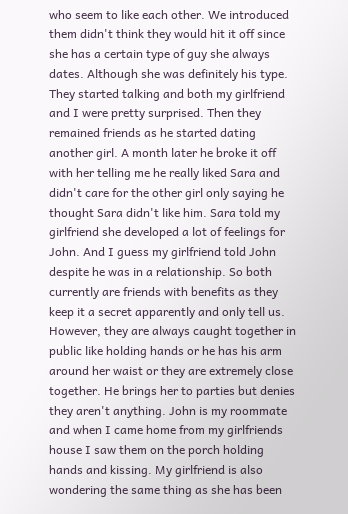who seem to like each other. We introduced them didn't think they would hit it off since she has a certain type of guy she always dates. Although she was definitely his type. They started talking and both my girlfriend and I were pretty surprised. Then they remained friends as he started dating another girl. A month later he broke it off with her telling me he really liked Sara and didn't care for the other girl only saying he thought Sara didn't like him. Sara told my girlfriend she developed a lot of feelings for John. And I guess my girlfriend told John despite he was in a relationship. So both currently are friends with benefits as they keep it a secret apparently and only tell us. However, they are always caught together in public like holding hands or he has his arm around her waist or they are extremely close together. He brings her to parties but denies they aren't anything. John is my roommate and when I came home from my girlfriends house I saw them on the porch holding hands and kissing. My girlfriend is also wondering the same thing as she has been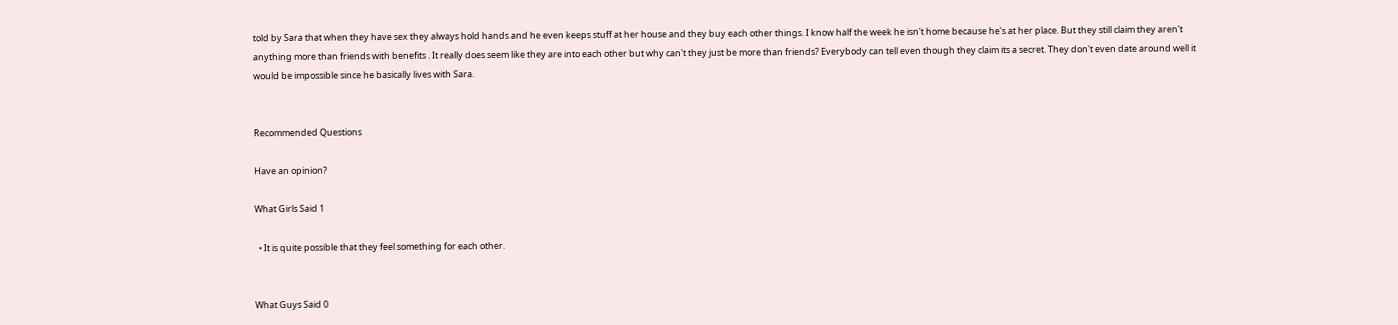told by Sara that when they have sex they always hold hands and he even keeps stuff at her house and they buy each other things. I know half the week he isn't home because he's at her place. But they still claim they aren't anything more than friends with benefits . It really does seem like they are into each other but why can't they just be more than friends? Everybody can tell even though they claim its a secret. They don't even date around well it would be impossible since he basically lives with Sara.


Recommended Questions

Have an opinion?

What Girls Said 1

  • It is quite possible that they feel something for each other.


What Guys Said 0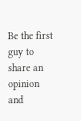Be the first guy to share an opinion
and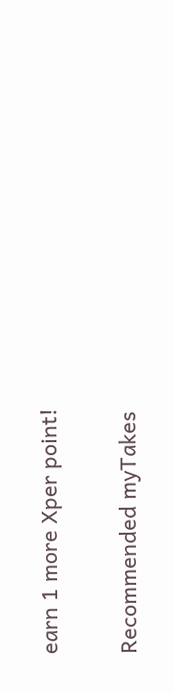earn 1 more Xper point!

Recommended myTakes